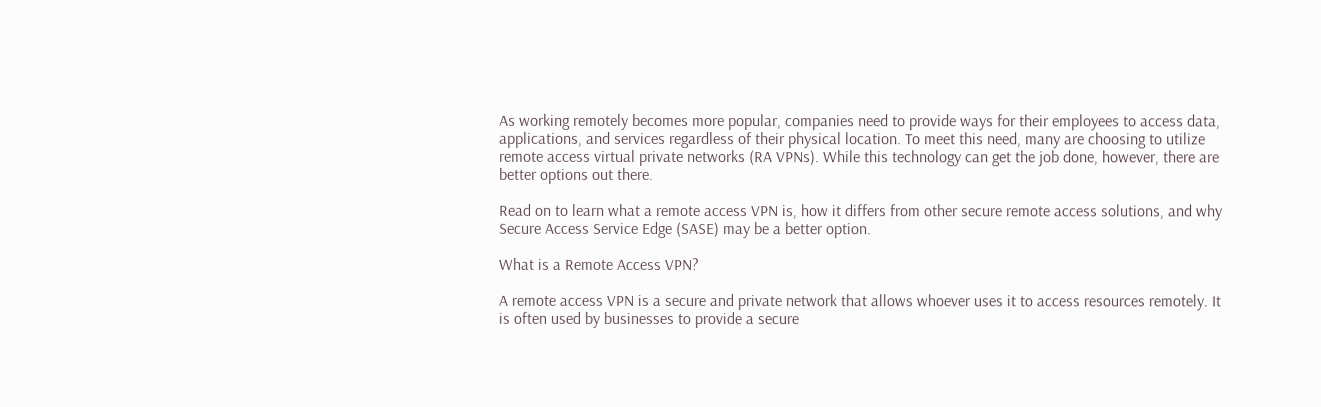As working remotely becomes more popular, companies need to provide ways for their employees to access data, applications, and services regardless of their physical location. To meet this need, many are choosing to utilize remote access virtual private networks (RA VPNs). While this technology can get the job done, however, there are better options out there.

Read on to learn what a remote access VPN is, how it differs from other secure remote access solutions, and why Secure Access Service Edge (SASE) may be a better option.

What is a Remote Access VPN?

A remote access VPN is a secure and private network that allows whoever uses it to access resources remotely. It is often used by businesses to provide a secure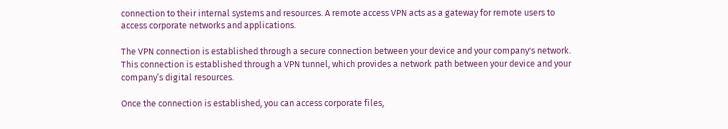connection to their internal systems and resources. A remote access VPN acts as a gateway for remote users to access corporate networks and applications.

The VPN connection is established through a secure connection between your device and your company's network. This connection is established through a VPN tunnel, which provides a network path between your device and your company’s digital resources.

Once the connection is established, you can access corporate files,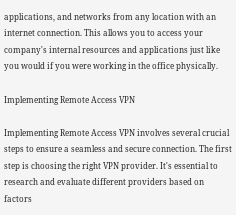applications, and networks from any location with an internet connection. This allows you to access your company's internal resources and applications just like you would if you were working in the office physically.

Implementing Remote Access VPN

Implementing Remote Access VPN involves several crucial steps to ensure a seamless and secure connection. The first step is choosing the right VPN provider. It's essential to research and evaluate different providers based on factors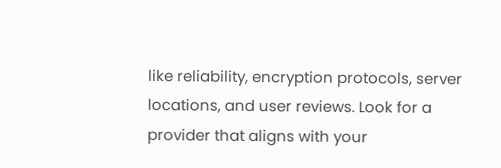like reliability, encryption protocols, server locations, and user reviews. Look for a provider that aligns with your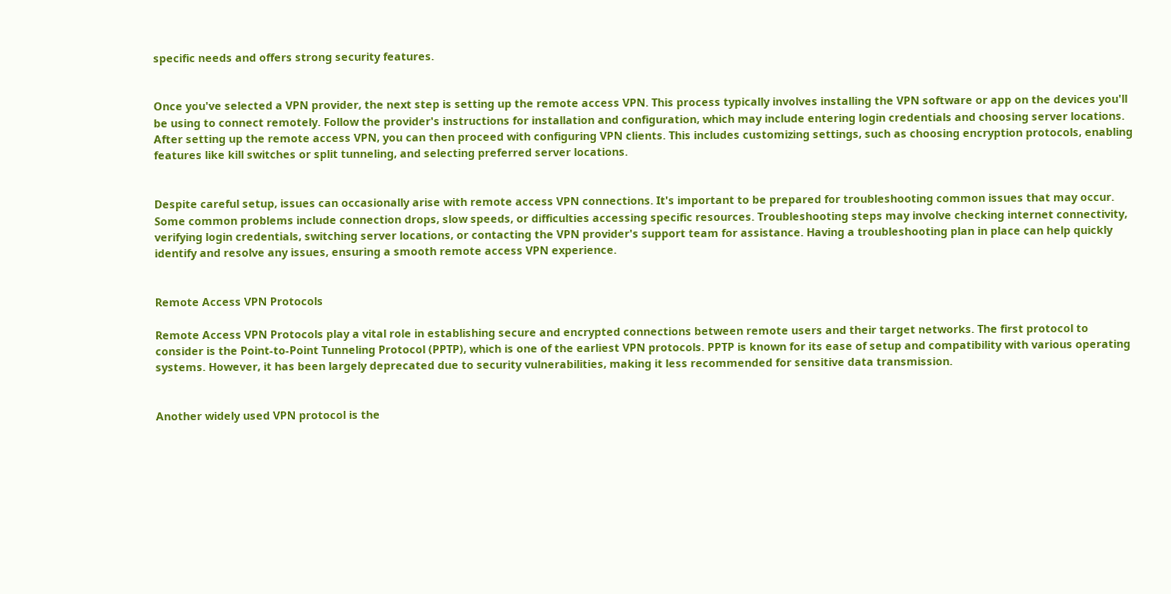specific needs and offers strong security features.


Once you've selected a VPN provider, the next step is setting up the remote access VPN. This process typically involves installing the VPN software or app on the devices you'll be using to connect remotely. Follow the provider's instructions for installation and configuration, which may include entering login credentials and choosing server locations. After setting up the remote access VPN, you can then proceed with configuring VPN clients. This includes customizing settings, such as choosing encryption protocols, enabling features like kill switches or split tunneling, and selecting preferred server locations.


Despite careful setup, issues can occasionally arise with remote access VPN connections. It's important to be prepared for troubleshooting common issues that may occur. Some common problems include connection drops, slow speeds, or difficulties accessing specific resources. Troubleshooting steps may involve checking internet connectivity, verifying login credentials, switching server locations, or contacting the VPN provider's support team for assistance. Having a troubleshooting plan in place can help quickly identify and resolve any issues, ensuring a smooth remote access VPN experience.


Remote Access VPN Protocols

Remote Access VPN Protocols play a vital role in establishing secure and encrypted connections between remote users and their target networks. The first protocol to consider is the Point-to-Point Tunneling Protocol (PPTP), which is one of the earliest VPN protocols. PPTP is known for its ease of setup and compatibility with various operating systems. However, it has been largely deprecated due to security vulnerabilities, making it less recommended for sensitive data transmission.


Another widely used VPN protocol is the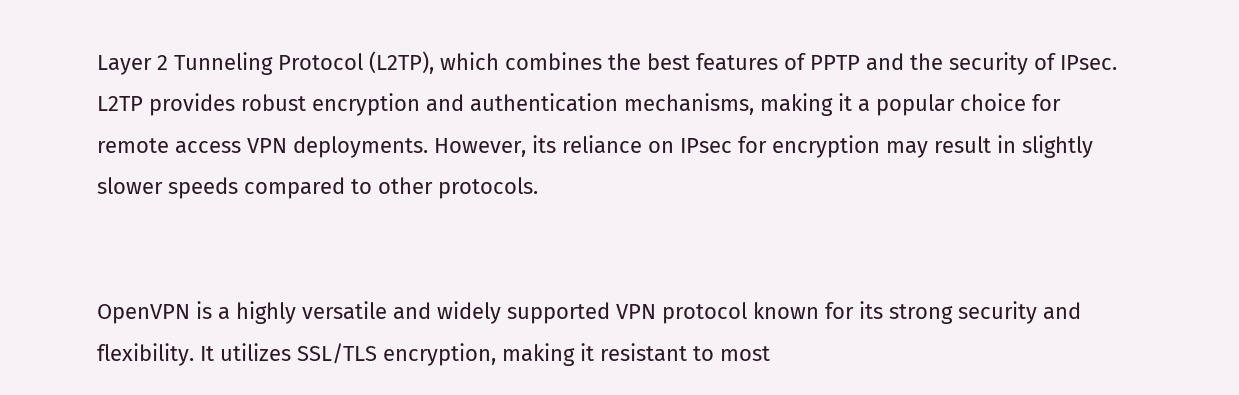Layer 2 Tunneling Protocol (L2TP), which combines the best features of PPTP and the security of IPsec. L2TP provides robust encryption and authentication mechanisms, making it a popular choice for remote access VPN deployments. However, its reliance on IPsec for encryption may result in slightly slower speeds compared to other protocols.


OpenVPN is a highly versatile and widely supported VPN protocol known for its strong security and flexibility. It utilizes SSL/TLS encryption, making it resistant to most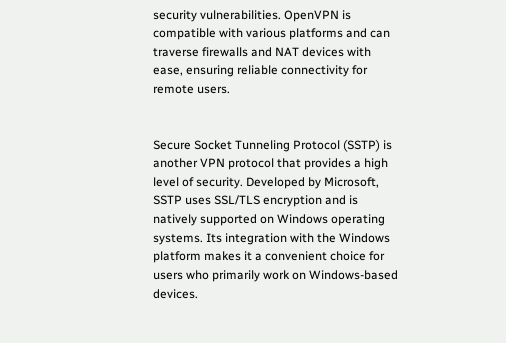security vulnerabilities. OpenVPN is compatible with various platforms and can traverse firewalls and NAT devices with ease, ensuring reliable connectivity for remote users.


Secure Socket Tunneling Protocol (SSTP) is another VPN protocol that provides a high level of security. Developed by Microsoft, SSTP uses SSL/TLS encryption and is natively supported on Windows operating systems. Its integration with the Windows platform makes it a convenient choice for users who primarily work on Windows-based devices.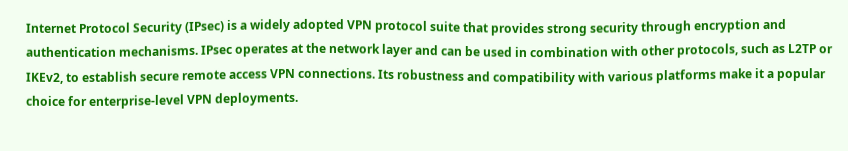Internet Protocol Security (IPsec) is a widely adopted VPN protocol suite that provides strong security through encryption and authentication mechanisms. IPsec operates at the network layer and can be used in combination with other protocols, such as L2TP or IKEv2, to establish secure remote access VPN connections. Its robustness and compatibility with various platforms make it a popular choice for enterprise-level VPN deployments.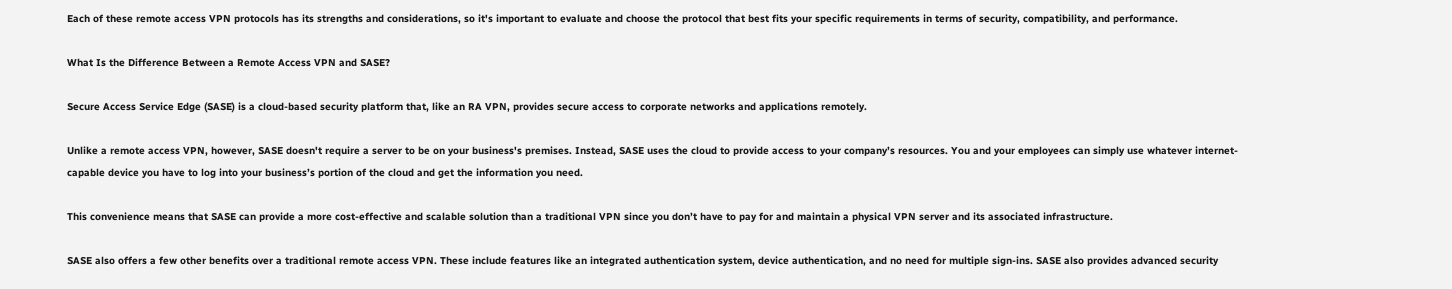Each of these remote access VPN protocols has its strengths and considerations, so it's important to evaluate and choose the protocol that best fits your specific requirements in terms of security, compatibility, and performance.

What Is the Difference Between a Remote Access VPN and SASE?

Secure Access Service Edge (SASE) is a cloud-based security platform that, like an RA VPN, provides secure access to corporate networks and applications remotely.

Unlike a remote access VPN, however, SASE doesn't require a server to be on your business's premises. Instead, SASE uses the cloud to provide access to your company’s resources. You and your employees can simply use whatever internet-capable device you have to log into your business’s portion of the cloud and get the information you need.

This convenience means that SASE can provide a more cost-effective and scalable solution than a traditional VPN since you don’t have to pay for and maintain a physical VPN server and its associated infrastructure.

SASE also offers a few other benefits over a traditional remote access VPN. These include features like an integrated authentication system, device authentication, and no need for multiple sign-ins. SASE also provides advanced security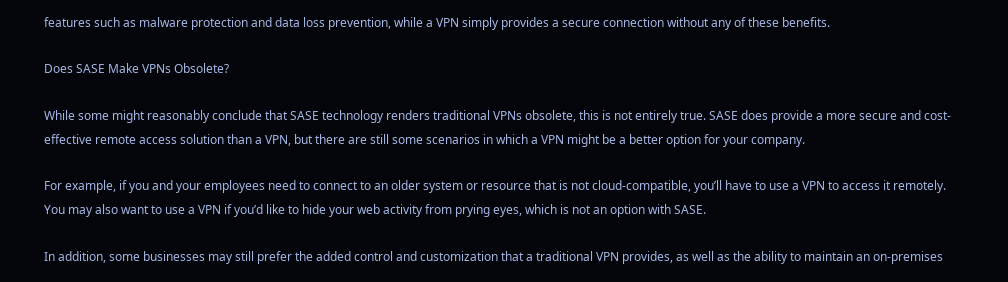features such as malware protection and data loss prevention, while a VPN simply provides a secure connection without any of these benefits.

Does SASE Make VPNs Obsolete?

While some might reasonably conclude that SASE technology renders traditional VPNs obsolete, this is not entirely true. SASE does provide a more secure and cost-effective remote access solution than a VPN, but there are still some scenarios in which a VPN might be a better option for your company.

For example, if you and your employees need to connect to an older system or resource that is not cloud-compatible, you’ll have to use a VPN to access it remotely. You may also want to use a VPN if you’d like to hide your web activity from prying eyes, which is not an option with SASE.

In addition, some businesses may still prefer the added control and customization that a traditional VPN provides, as well as the ability to maintain an on-premises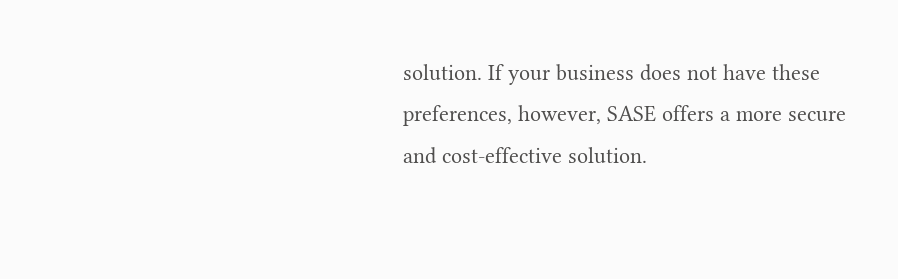solution. If your business does not have these preferences, however, SASE offers a more secure and cost-effective solution.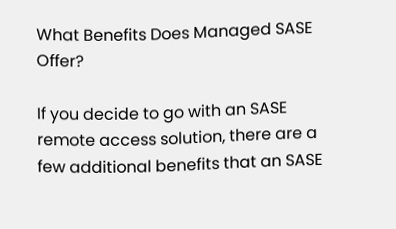What Benefits Does Managed SASE Offer?

If you decide to go with an SASE remote access solution, there are a few additional benefits that an SASE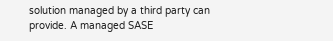solution managed by a third party can provide. A managed SASE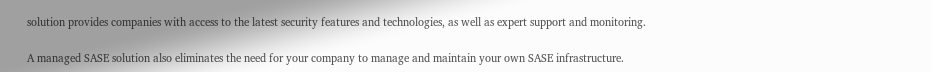solution provides companies with access to the latest security features and technologies, as well as expert support and monitoring.

A managed SASE solution also eliminates the need for your company to manage and maintain your own SASE infrastructure.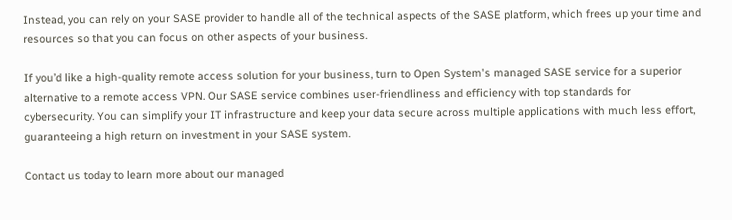Instead, you can rely on your SASE provider to handle all of the technical aspects of the SASE platform, which frees up your time and resources so that you can focus on other aspects of your business.

If you’d like a high-quality remote access solution for your business, turn to Open System's managed SASE service for a superior alternative to a remote access VPN. Our SASE service combines user-friendliness and efficiency with top standards for cybersecurity. You can simplify your IT infrastructure and keep your data secure across multiple applications with much less effort, guaranteeing a high return on investment in your SASE system.

Contact us today to learn more about our managed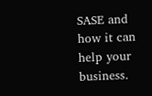SASE and how it can help your business.